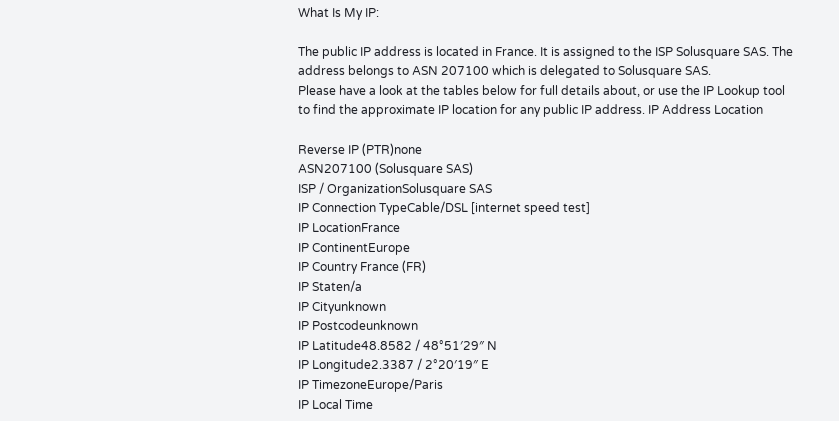What Is My IP:

The public IP address is located in France. It is assigned to the ISP Solusquare SAS. The address belongs to ASN 207100 which is delegated to Solusquare SAS.
Please have a look at the tables below for full details about, or use the IP Lookup tool to find the approximate IP location for any public IP address. IP Address Location

Reverse IP (PTR)none
ASN207100 (Solusquare SAS)
ISP / OrganizationSolusquare SAS
IP Connection TypeCable/DSL [internet speed test]
IP LocationFrance
IP ContinentEurope
IP Country France (FR)
IP Staten/a
IP Cityunknown
IP Postcodeunknown
IP Latitude48.8582 / 48°51′29″ N
IP Longitude2.3387 / 2°20′19″ E
IP TimezoneEurope/Paris
IP Local Time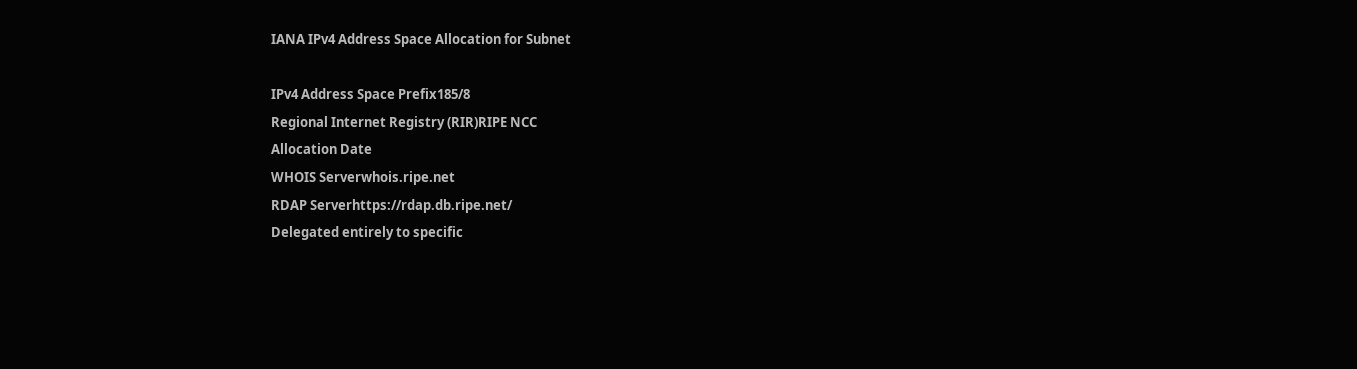IANA IPv4 Address Space Allocation for Subnet

IPv4 Address Space Prefix185/8
Regional Internet Registry (RIR)RIPE NCC
Allocation Date
WHOIS Serverwhois.ripe.net
RDAP Serverhttps://rdap.db.ripe.net/
Delegated entirely to specific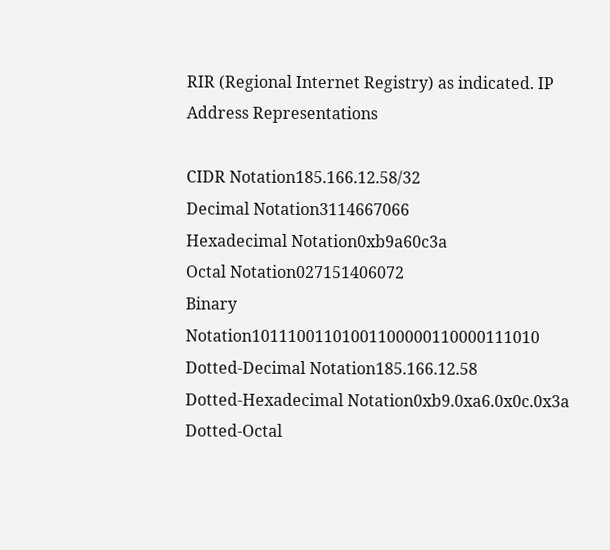RIR (Regional Internet Registry) as indicated. IP Address Representations

CIDR Notation185.166.12.58/32
Decimal Notation3114667066
Hexadecimal Notation0xb9a60c3a
Octal Notation027151406072
Binary Notation10111001101001100000110000111010
Dotted-Decimal Notation185.166.12.58
Dotted-Hexadecimal Notation0xb9.0xa6.0x0c.0x3a
Dotted-Octal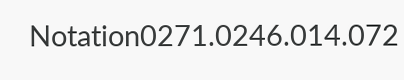Notation0271.0246.014.072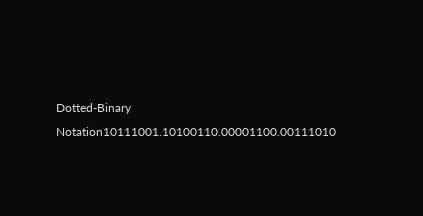Dotted-Binary Notation10111001.10100110.00001100.00111010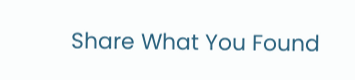Share What You Found